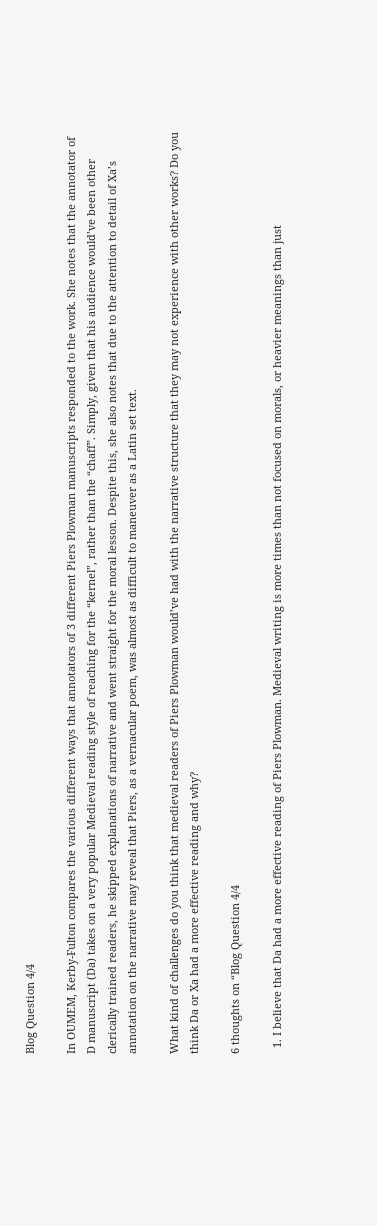Blog Question 4/4

In OUMEM, Kerby-Fulton compares the various different ways that annotators of 3 different Piers Plowman manuscripts responded to the work. She notes that the annotator of D manuscript (Da) takes on a very popular Medieval reading style of reaching for the “kernel”, rather than the “chaff”. Simply, given that his audience would’ve been other clerically trained readers, he skipped explanations of narrative and went straight for the moral lesson. Despite this, she also notes that due to the attention to detail of Xa’s annotation on the narrative may reveal that Piers, as a vernacular poem, was almost as difficult to maneuver as a Latin set text.

What kind of challenges do you think that medieval readers of Piers Plowman would’ve had with the narrative structure that they may not experience with other works? Do you think Da or Xa had a more effective reading and why?

6 thoughts on “Blog Question 4/4

  1. I believe that Da had a more effective reading of Piers Plowman. Medieval writing is more times than not focused on morals, or heavier meanings than just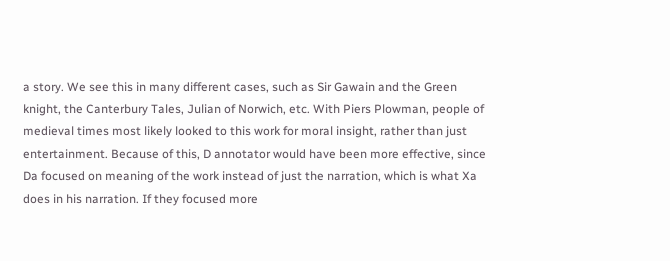a story. We see this in many different cases, such as Sir Gawain and the Green knight, the Canterbury Tales, Julian of Norwich, etc. With Piers Plowman, people of medieval times most likely looked to this work for moral insight, rather than just entertainment. Because of this, D annotator would have been more effective, since Da focused on meaning of the work instead of just the narration, which is what Xa does in his narration. If they focused more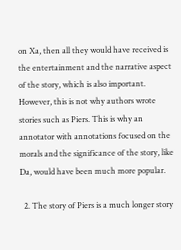on Xa, then all they would have received is the entertainment and the narrative aspect of the story, which is also important. However, this is not why authors wrote stories such as Piers. This is why an annotator with annotations focused on the morals and the significance of the story, like Da, would have been much more popular.

  2. The story of Piers is a much longer story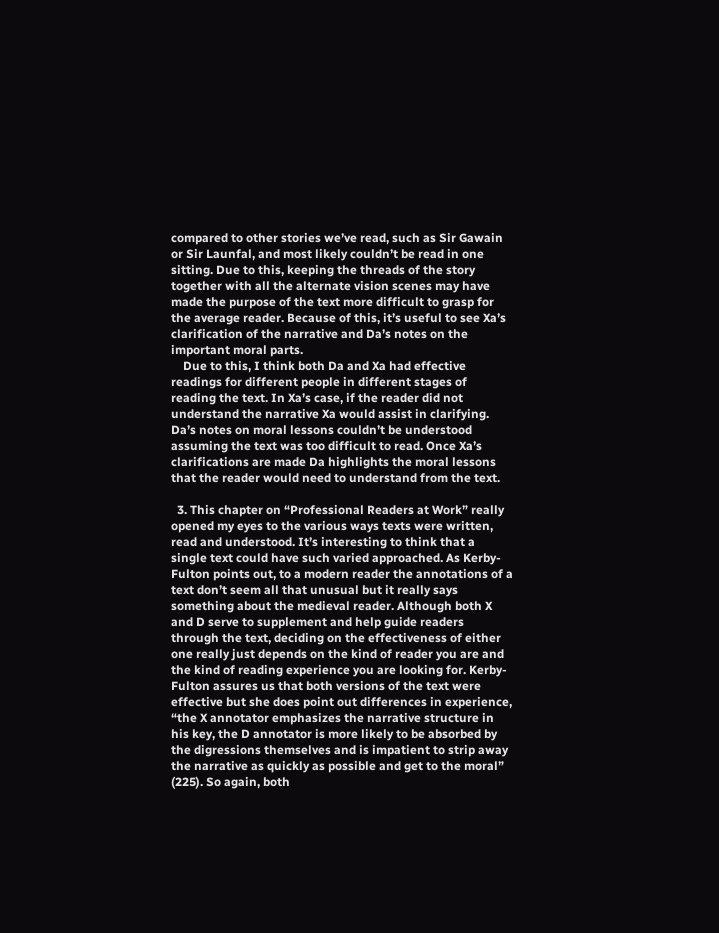compared to other stories we’ve read, such as Sir Gawain or Sir Launfal, and most likely couldn’t be read in one sitting. Due to this, keeping the threads of the story together with all the alternate vision scenes may have made the purpose of the text more difficult to grasp for the average reader. Because of this, it’s useful to see Xa’s clarification of the narrative and Da’s notes on the important moral parts.
    Due to this, I think both Da and Xa had effective readings for different people in different stages of reading the text. In Xa’s case, if the reader did not understand the narrative Xa would assist in clarifying. Da’s notes on moral lessons couldn’t be understood assuming the text was too difficult to read. Once Xa’s clarifications are made Da highlights the moral lessons that the reader would need to understand from the text.

  3. This chapter on “Professional Readers at Work” really opened my eyes to the various ways texts were written, read and understood. It’s interesting to think that a single text could have such varied approached. As Kerby-Fulton points out, to a modern reader the annotations of a text don’t seem all that unusual but it really says something about the medieval reader. Although both X and D serve to supplement and help guide readers through the text, deciding on the effectiveness of either one really just depends on the kind of reader you are and the kind of reading experience you are looking for. Kerby-Fulton assures us that both versions of the text were effective but she does point out differences in experience, “the X annotator emphasizes the narrative structure in his key, the D annotator is more likely to be absorbed by the digressions themselves and is impatient to strip away the narrative as quickly as possible and get to the moral” (225). So again, both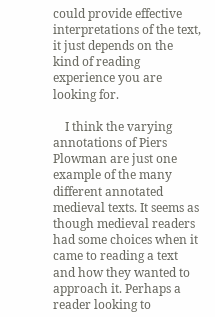could provide effective interpretations of the text, it just depends on the kind of reading experience you are looking for.

    I think the varying annotations of Piers Plowman are just one example of the many different annotated medieval texts. It seems as though medieval readers had some choices when it came to reading a text and how they wanted to approach it. Perhaps a reader looking to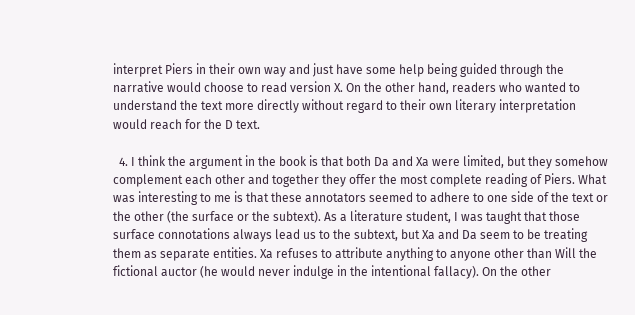interpret Piers in their own way and just have some help being guided through the narrative would choose to read version X. On the other hand, readers who wanted to understand the text more directly without regard to their own literary interpretation would reach for the D text.

  4. I think the argument in the book is that both Da and Xa were limited, but they somehow complement each other and together they offer the most complete reading of Piers. What was interesting to me is that these annotators seemed to adhere to one side of the text or the other (the surface or the subtext). As a literature student, I was taught that those surface connotations always lead us to the subtext, but Xa and Da seem to be treating them as separate entities. Xa refuses to attribute anything to anyone other than Will the fictional auctor (he would never indulge in the intentional fallacy). On the other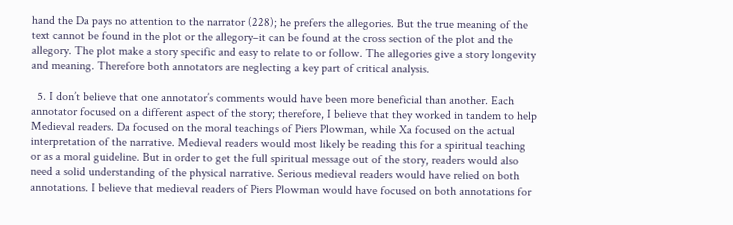hand the Da pays no attention to the narrator (228); he prefers the allegories. But the true meaning of the text cannot be found in the plot or the allegory–it can be found at the cross section of the plot and the allegory. The plot make a story specific and easy to relate to or follow. The allegories give a story longevity and meaning. Therefore both annotators are neglecting a key part of critical analysis.

  5. I don’t believe that one annotator’s comments would have been more beneficial than another. Each annotator focused on a different aspect of the story; therefore, I believe that they worked in tandem to help Medieval readers. Da focused on the moral teachings of Piers Plowman, while Xa focused on the actual interpretation of the narrative. Medieval readers would most likely be reading this for a spiritual teaching or as a moral guideline. But in order to get the full spiritual message out of the story, readers would also need a solid understanding of the physical narrative. Serious medieval readers would have relied on both annotations. I believe that medieval readers of Piers Plowman would have focused on both annotations for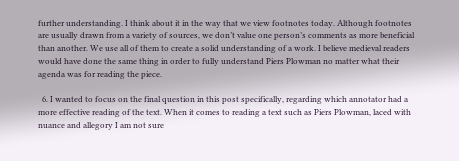further understanding. I think about it in the way that we view footnotes today. Although footnotes are usually drawn from a variety of sources, we don’t value one person’s comments as more beneficial than another. We use all of them to create a solid understanding of a work. I believe medieval readers would have done the same thing in order to fully understand Piers Plowman no matter what their agenda was for reading the piece.

  6. I wanted to focus on the final question in this post specifically, regarding which annotator had a more effective reading of the text. When it comes to reading a text such as Piers Plowman, laced with nuance and allegory I am not sure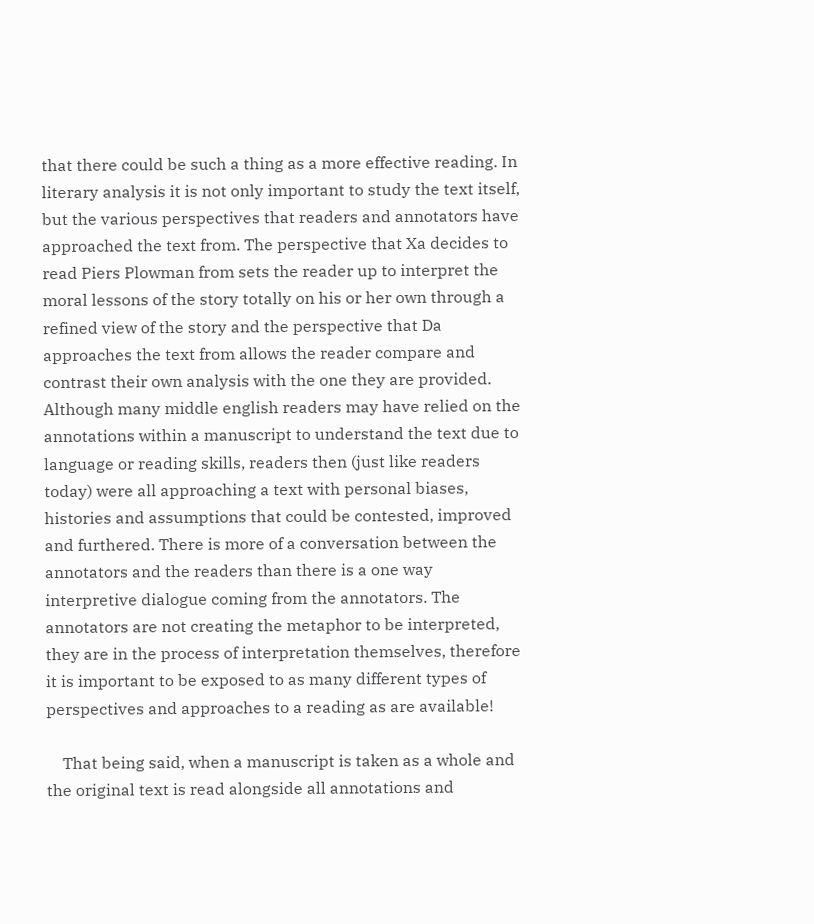that there could be such a thing as a more effective reading. In literary analysis it is not only important to study the text itself, but the various perspectives that readers and annotators have approached the text from. The perspective that Xa decides to read Piers Plowman from sets the reader up to interpret the moral lessons of the story totally on his or her own through a refined view of the story and the perspective that Da approaches the text from allows the reader compare and contrast their own analysis with the one they are provided. Although many middle english readers may have relied on the annotations within a manuscript to understand the text due to language or reading skills, readers then (just like readers today) were all approaching a text with personal biases, histories and assumptions that could be contested, improved and furthered. There is more of a conversation between the annotators and the readers than there is a one way interpretive dialogue coming from the annotators. The annotators are not creating the metaphor to be interpreted, they are in the process of interpretation themselves, therefore it is important to be exposed to as many different types of perspectives and approaches to a reading as are available!

    That being said, when a manuscript is taken as a whole and the original text is read alongside all annotations and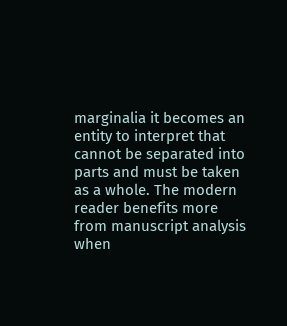marginalia it becomes an entity to interpret that cannot be separated into parts and must be taken as a whole. The modern reader benefits more from manuscript analysis when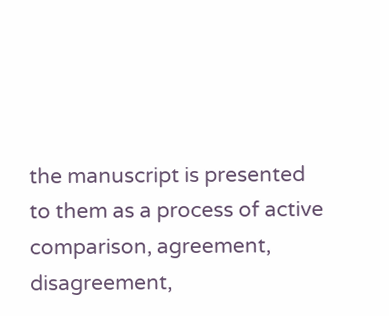the manuscript is presented to them as a process of active comparison, agreement, disagreement,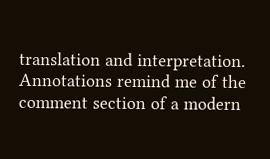translation and interpretation. Annotations remind me of the comment section of a modern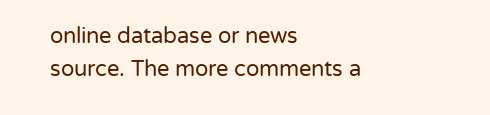online database or news source. The more comments a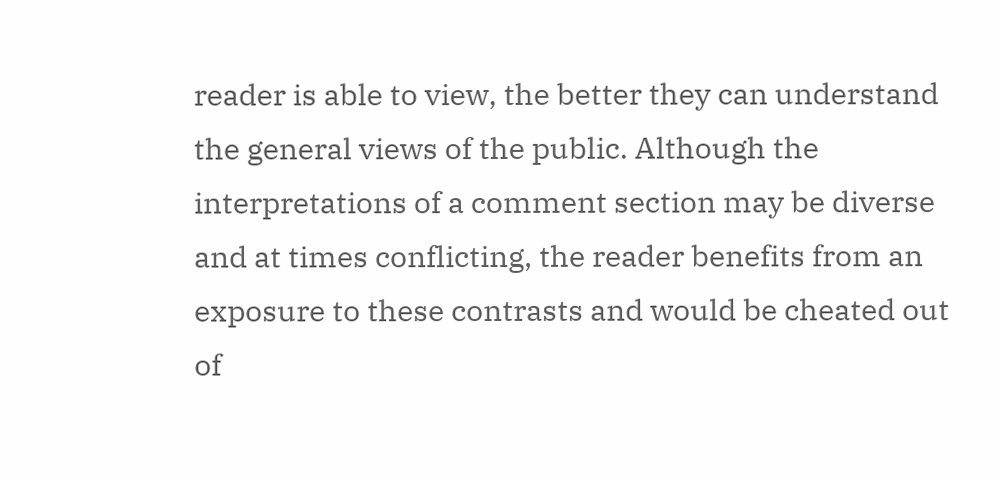reader is able to view, the better they can understand the general views of the public. Although the interpretations of a comment section may be diverse and at times conflicting, the reader benefits from an exposure to these contrasts and would be cheated out of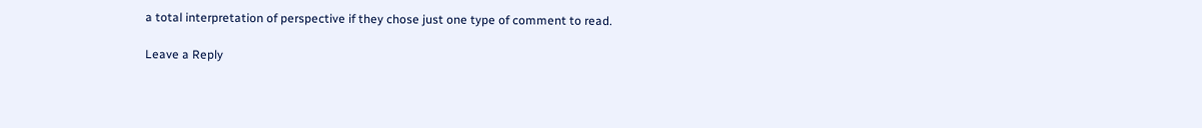a total interpretation of perspective if they chose just one type of comment to read.

Leave a Reply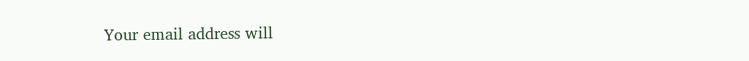Your email address will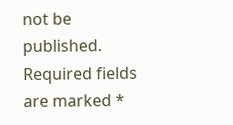not be published. Required fields are marked *